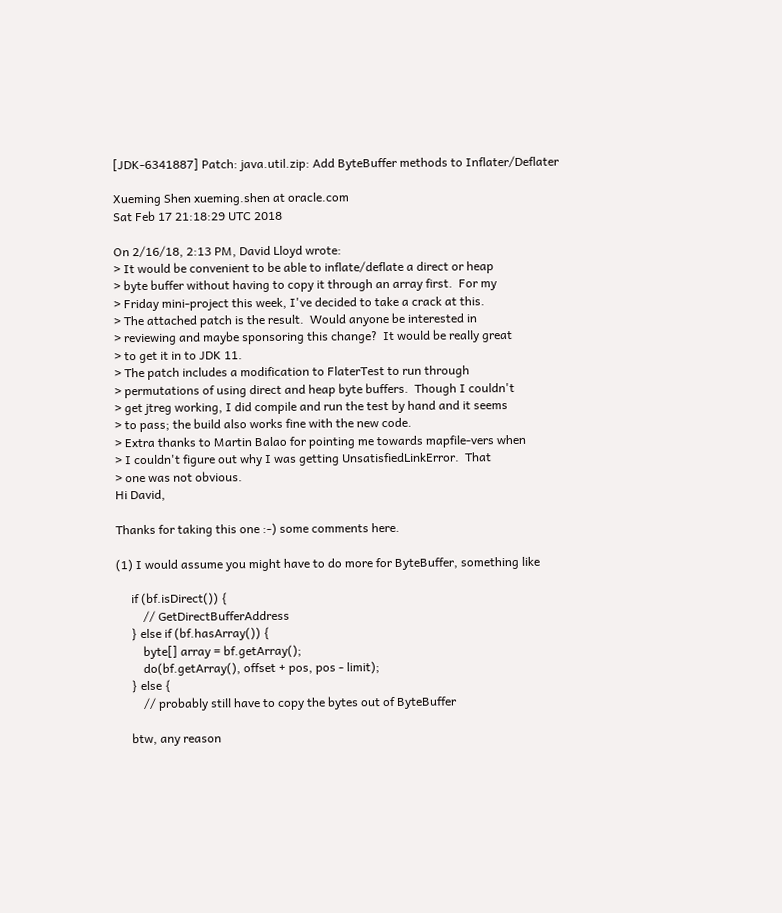[JDK-6341887] Patch: java.util.zip: Add ByteBuffer methods to Inflater/Deflater

Xueming Shen xueming.shen at oracle.com
Sat Feb 17 21:18:29 UTC 2018

On 2/16/18, 2:13 PM, David Lloyd wrote:
> It would be convenient to be able to inflate/deflate a direct or heap
> byte buffer without having to copy it through an array first.  For my
> Friday mini-project this week, I've decided to take a crack at this.
> The attached patch is the result.  Would anyone be interested in
> reviewing and maybe sponsoring this change?  It would be really great
> to get it in to JDK 11.
> The patch includes a modification to FlaterTest to run through
> permutations of using direct and heap byte buffers.  Though I couldn't
> get jtreg working, I did compile and run the test by hand and it seems
> to pass; the build also works fine with the new code.
> Extra thanks to Martin Balao for pointing me towards mapfile-vers when
> I couldn't figure out why I was getting UnsatisfiedLinkError.  That
> one was not obvious.
Hi David,

Thanks for taking this one :-) some comments here.

(1) I would assume you might have to do more for ByteBuffer, something like

     if (bf.isDirect()) {
         // GetDirectBufferAddress
     } else if (bf.hasArray()) {
         byte[] array = bf.getArray();
         do(bf.getArray(), offset + pos, pos - limit);
     } else {
         // probably still have to copy the bytes out of ByteBuffer

     btw, any reason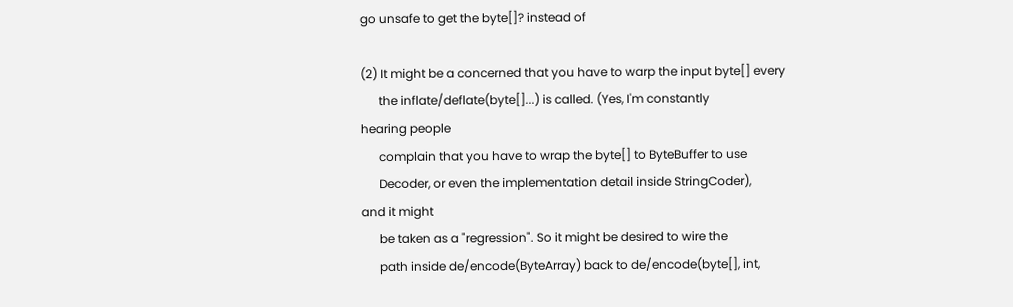go unsafe to get the byte[]? instead of

(2) It might be a concerned that you have to warp the input byte[] every
      the inflate/deflate(byte[]...) is called. (Yes, I'm constantly
hearing people
      complain that you have to wrap the byte[] to ByteBuffer to use
      Decoder, or even the implementation detail inside StringCoder),
and it might
      be taken as a "regression". So it might be desired to wire the
      path inside de/encode(ByteArray) back to de/encode(byte[], int,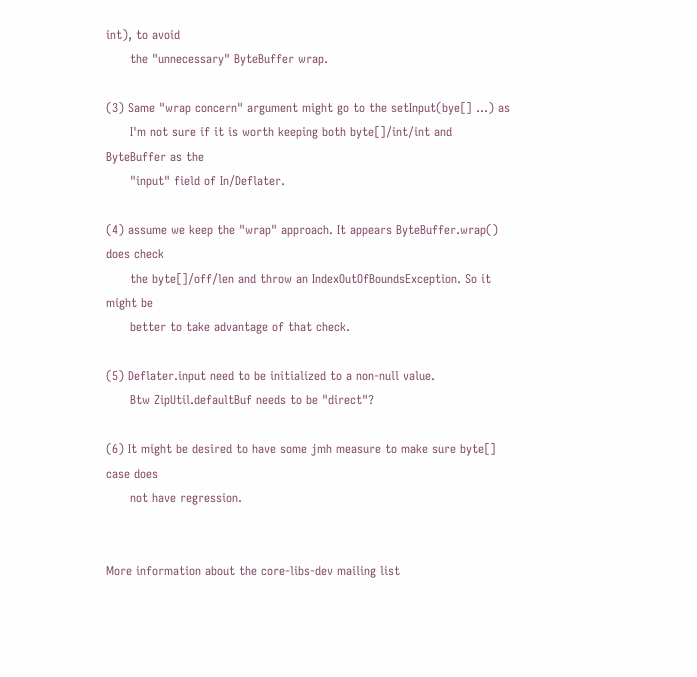int), to avoid
      the "unnecessary" ByteBuffer wrap.

(3) Same "wrap concern" argument might go to the setInput(bye[] ...) as
      I'm not sure if it is worth keeping both byte[]/int/int and
ByteBuffer as the
      "input" field of In/Deflater.

(4) assume we keep the "wrap" approach. It appears ByteBuffer.wrap()
does check
      the byte[]/off/len and throw an IndexOutOfBoundsException. So it
might be
      better to take advantage of that check.

(5) Deflater.input need to be initialized to a non-null value.
      Btw ZipUtil.defaultBuf needs to be "direct"?

(6) It might be desired to have some jmh measure to make sure byte[]
case does
      not have regression.


More information about the core-libs-dev mailing list